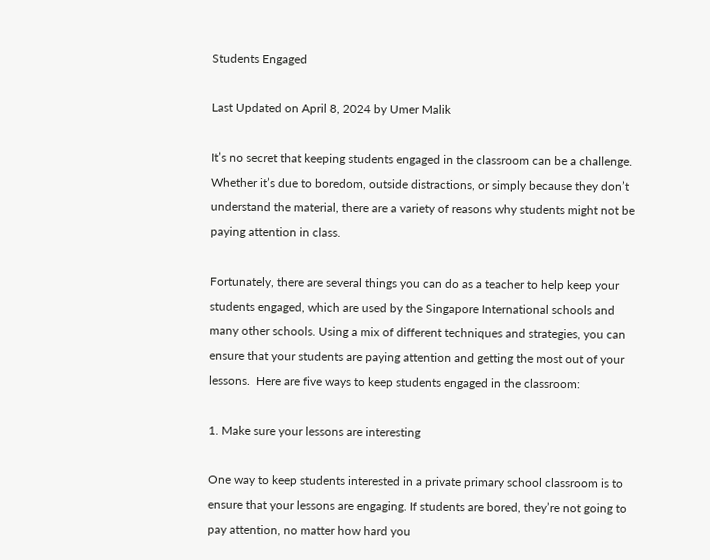Students Engaged

Last Updated on April 8, 2024 by Umer Malik

It’s no secret that keeping students engaged in the classroom can be a challenge. Whether it’s due to boredom, outside distractions, or simply because they don’t understand the material, there are a variety of reasons why students might not be paying attention in class.

Fortunately, there are several things you can do as a teacher to help keep your students engaged, which are used by the Singapore International schools and many other schools. Using a mix of different techniques and strategies, you can ensure that your students are paying attention and getting the most out of your lessons.  Here are five ways to keep students engaged in the classroom:

1. Make sure your lessons are interesting

One way to keep students interested in a private primary school classroom is to ensure that your lessons are engaging. If students are bored, they’re not going to pay attention, no matter how hard you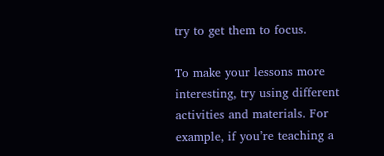try to get them to focus.

To make your lessons more interesting, try using different activities and materials. For example, if you’re teaching a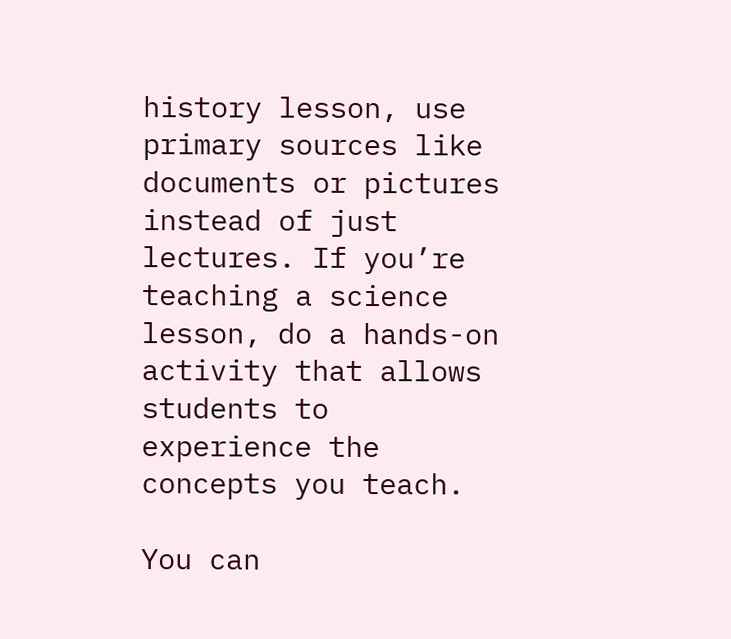history lesson, use primary sources like documents or pictures instead of just lectures. If you’re teaching a science lesson, do a hands-on activity that allows students to experience the concepts you teach.

You can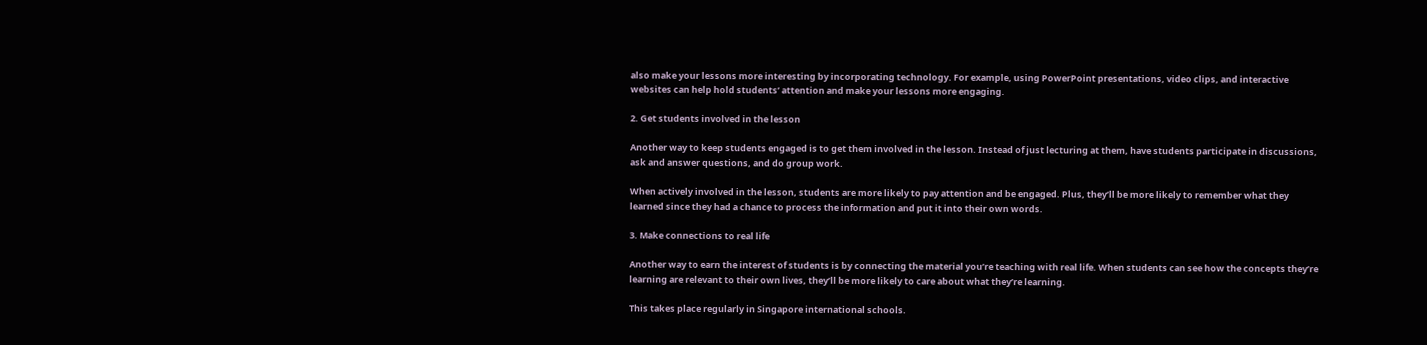also make your lessons more interesting by incorporating technology. For example, using PowerPoint presentations, video clips, and interactive websites can help hold students’ attention and make your lessons more engaging.

2. Get students involved in the lesson

Another way to keep students engaged is to get them involved in the lesson. Instead of just lecturing at them, have students participate in discussions, ask and answer questions, and do group work.

When actively involved in the lesson, students are more likely to pay attention and be engaged. Plus, they’ll be more likely to remember what they learned since they had a chance to process the information and put it into their own words.

3. Make connections to real life

Another way to earn the interest of students is by connecting the material you’re teaching with real life. When students can see how the concepts they’re learning are relevant to their own lives, they’ll be more likely to care about what they’re learning.

This takes place regularly in Singapore international schools.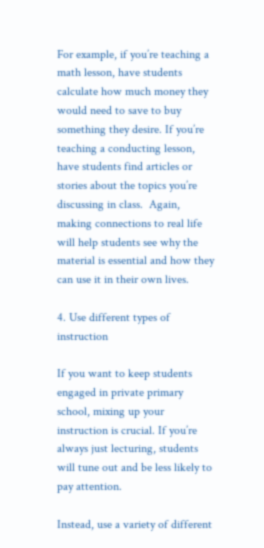For example, if you’re teaching a math lesson, have students calculate how much money they would need to save to buy something they desire. If you’re teaching a conducting lesson, have students find articles or stories about the topics you’re discussing in class.  Again, making connections to real life will help students see why the material is essential and how they can use it in their own lives.

4. Use different types of instruction

If you want to keep students engaged in private primary school, mixing up your instruction is crucial. If you’re always just lecturing, students will tune out and be less likely to pay attention.

Instead, use a variety of different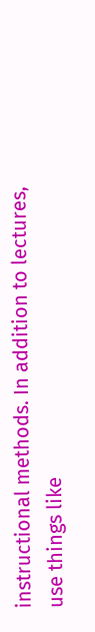instructional methods. In addition to lectures, use things like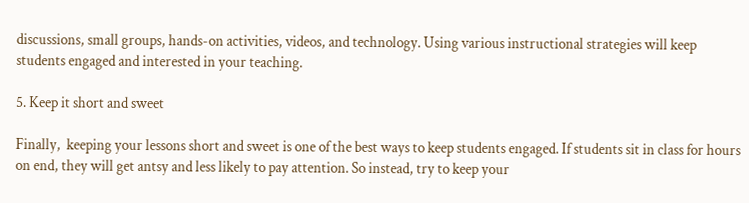discussions, small groups, hands-on activities, videos, and technology. Using various instructional strategies will keep students engaged and interested in your teaching.

5. Keep it short and sweet

Finally,  keeping your lessons short and sweet is one of the best ways to keep students engaged. If students sit in class for hours on end, they will get antsy and less likely to pay attention. So instead, try to keep your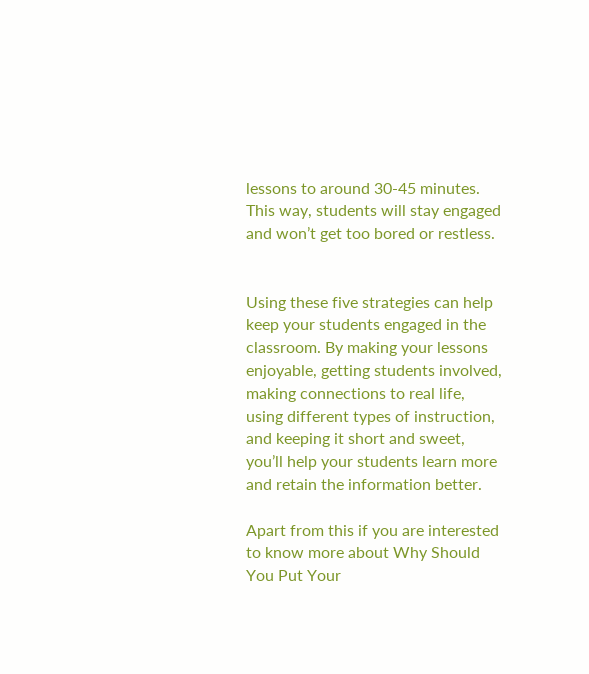lessons to around 30-45 minutes. This way, students will stay engaged and won’t get too bored or restless.


Using these five strategies can help keep your students engaged in the classroom. By making your lessons enjoyable, getting students involved, making connections to real life, using different types of instruction, and keeping it short and sweet, you’ll help your students learn more and retain the information better.

Apart from this if you are interested to know more about Why Should You Put Your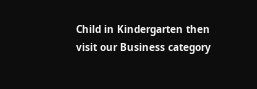Child in Kindergarten then visit our Business category